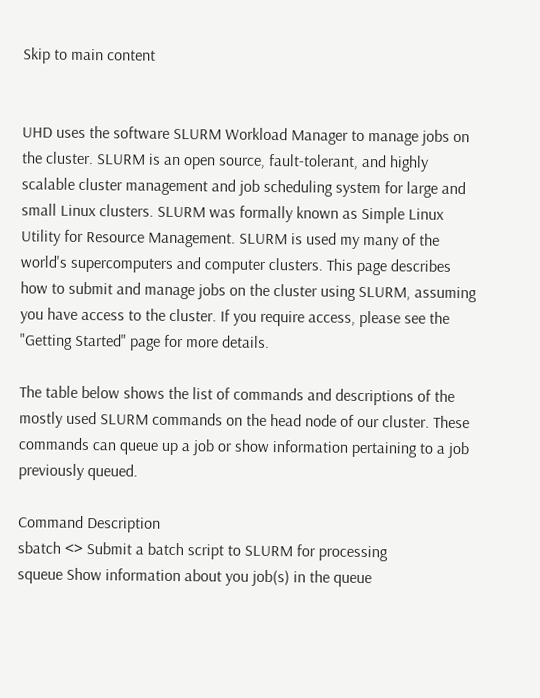Skip to main content


UHD uses the software SLURM Workload Manager to manage jobs on the cluster. SLURM is an open source, fault-tolerant, and highly scalable cluster management and job scheduling system for large and small Linux clusters. SLURM was formally known as Simple Linux Utility for Resource Management. SLURM is used my many of the world's supercomputers and computer clusters. This page describes how to submit and manage jobs on the cluster using SLURM, assuming you have access to the cluster. If you require access, please see the "Getting Started" page for more details.

The table below shows the list of commands and descriptions of the mostly used SLURM commands on the head node of our cluster. These commands can queue up a job or show information pertaining to a job previously queued.

Command Description
sbatch <> Submit a batch script to SLURM for processing
squeue Show information about you job(s) in the queue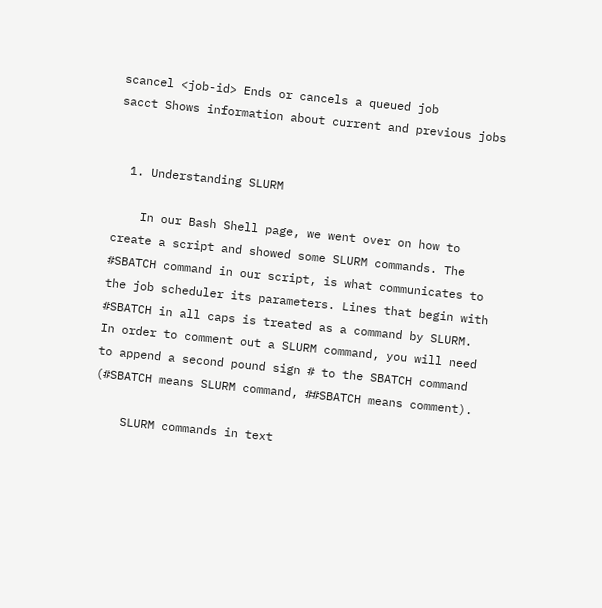scancel <job-id> Ends or cancels a queued job
sacct Shows information about current and previous jobs


  1. Understanding SLURM

    In our Bash Shell page, we went over on how to create a script and showed some SLURM commands. The #SBATCH command in our script, is what communicates to the job scheduler its parameters. Lines that begin with #SBATCH in all caps is treated as a command by SLURM. In order to comment out a SLURM command, you will need to append a second pound sign # to the SBATCH command (#SBATCH means SLURM command, ##SBATCH means comment).

    SLURM commands in text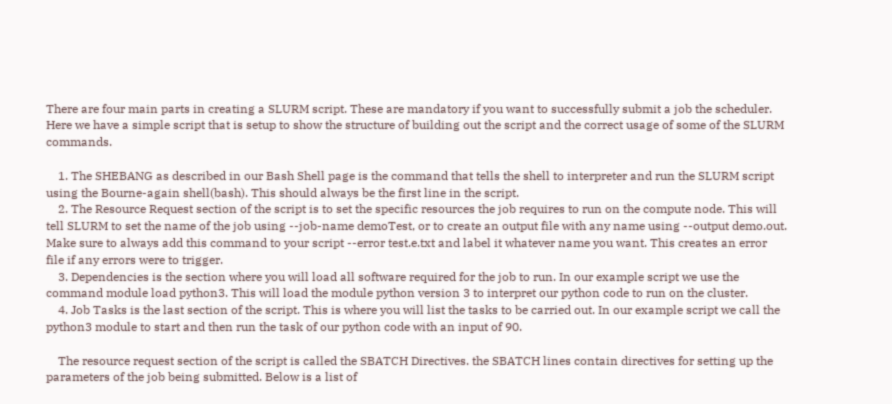There are four main parts in creating a SLURM script. These are mandatory if you want to successfully submit a job the scheduler. Here we have a simple script that is setup to show the structure of building out the script and the correct usage of some of the SLURM commands.

    1. The SHEBANG as described in our Bash Shell page is the command that tells the shell to interpreter and run the SLURM script using the Bourne-again shell(bash). This should always be the first line in the script.
    2. The Resource Request section of the script is to set the specific resources the job requires to run on the compute node. This will tell SLURM to set the name of the job using --job-name demoTest, or to create an output file with any name using --output demo.out. Make sure to always add this command to your script --error test.e.txt and label it whatever name you want. This creates an error file if any errors were to trigger.
    3. Dependencies is the section where you will load all software required for the job to run. In our example script we use the command module load python3. This will load the module python version 3 to interpret our python code to run on the cluster.
    4. Job Tasks is the last section of the script. This is where you will list the tasks to be carried out. In our example script we call the python3 module to start and then run the task of our python code with an input of 90.

    The resource request section of the script is called the SBATCH Directives. the SBATCH lines contain directives for setting up the parameters of the job being submitted. Below is a list of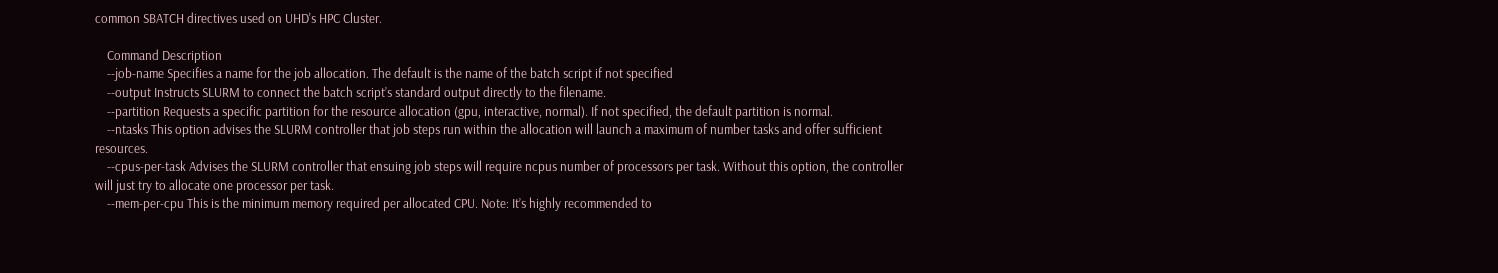common SBATCH directives used on UHD's HPC Cluster.

    Command Description
    --job-name Specifies a name for the job allocation. The default is the name of the batch script if not specified
    --output Instructs SLURM to connect the batch script’s standard output directly to the filename.
    --partition Requests a specific partition for the resource allocation (gpu, interactive, normal). If not specified, the default partition is normal.
    --ntasks This option advises the SLURM controller that job steps run within the allocation will launch a maximum of number tasks and offer sufficient resources.
    --cpus-per-task Advises the SLURM controller that ensuing job steps will require ncpus number of processors per task. Without this option, the controller will just try to allocate one processor per task.
    --mem-per-cpu This is the minimum memory required per allocated CPU. Note: It’s highly recommended to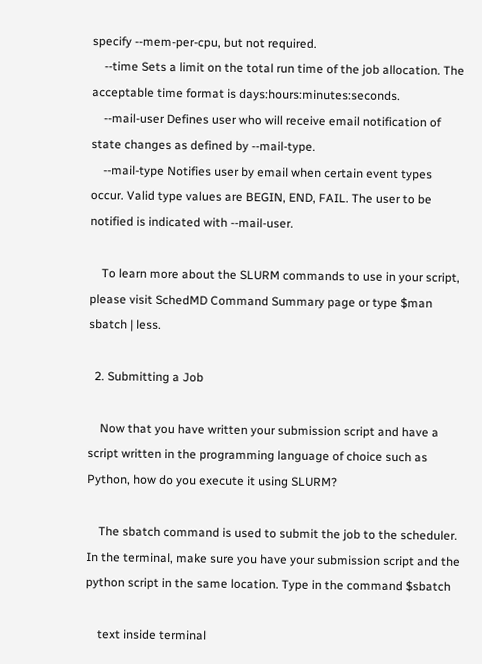specify --mem-per-cpu, but not required.
    --time Sets a limit on the total run time of the job allocation. The acceptable time format is days:hours:minutes:seconds.
    --mail-user Defines user who will receive email notification of state changes as defined by --mail-type.
    --mail-type Notifies user by email when certain event types occur. Valid type values are BEGIN, END, FAIL. The user to be notified is indicated with --mail-user.

    To learn more about the SLURM commands to use in your script, please visit SchedMD Command Summary page or type $man sbatch | less.

  2. Submitting a Job

    Now that you have written your submission script and have a script written in the programming language of choice such as Python, how do you execute it using SLURM?

    The sbatch command is used to submit the job to the scheduler. In the terminal, make sure you have your submission script and the python script in the same location. Type in the command $sbatch

    text inside terminal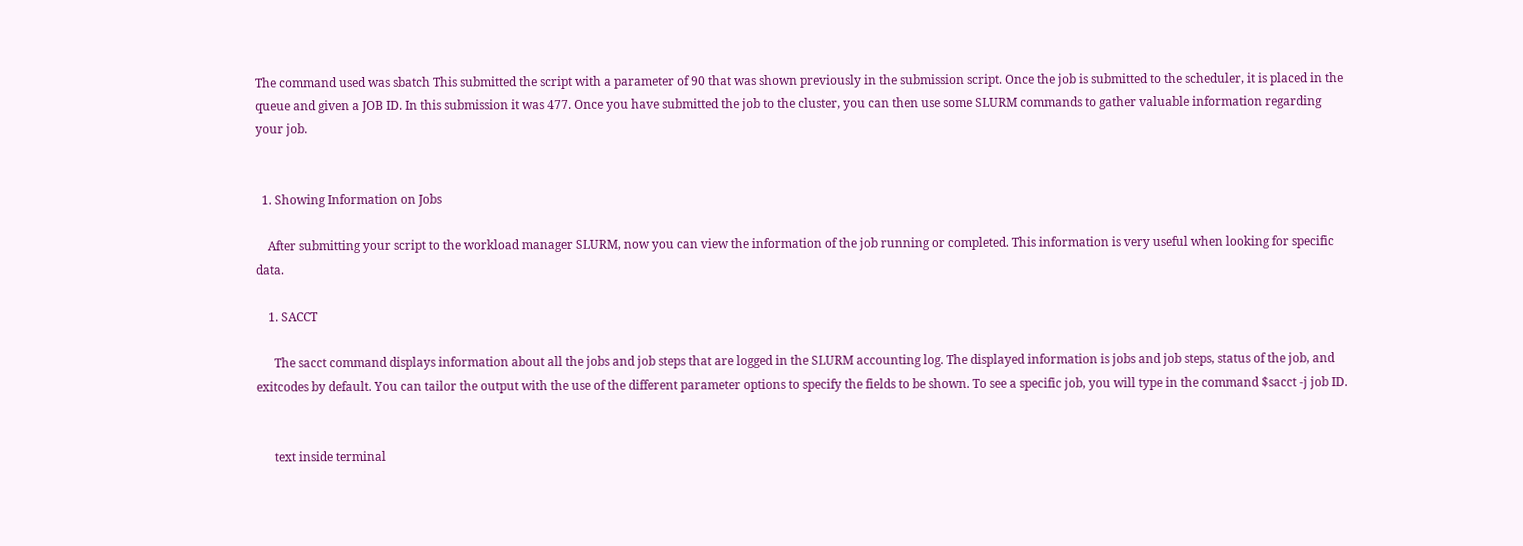The command used was sbatch This submitted the script with a parameter of 90 that was shown previously in the submission script. Once the job is submitted to the scheduler, it is placed in the queue and given a JOB ID. In this submission it was 477. Once you have submitted the job to the cluster, you can then use some SLURM commands to gather valuable information regarding your job.


  1. Showing Information on Jobs

    After submitting your script to the workload manager SLURM, now you can view the information of the job running or completed. This information is very useful when looking for specific data.

    1. SACCT

      The sacct command displays information about all the jobs and job steps that are logged in the SLURM accounting log. The displayed information is jobs and job steps, status of the job, and exitcodes by default. You can tailor the output with the use of the different parameter options to specify the fields to be shown. To see a specific job, you will type in the command $sacct -j job ID.


      text inside terminal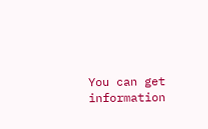You can get information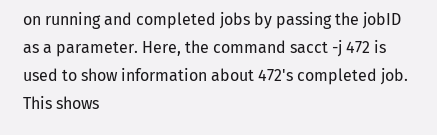on running and completed jobs by passing the jobID as a parameter. Here, the command sacct -j 472 is used to show information about 472's completed job. This shows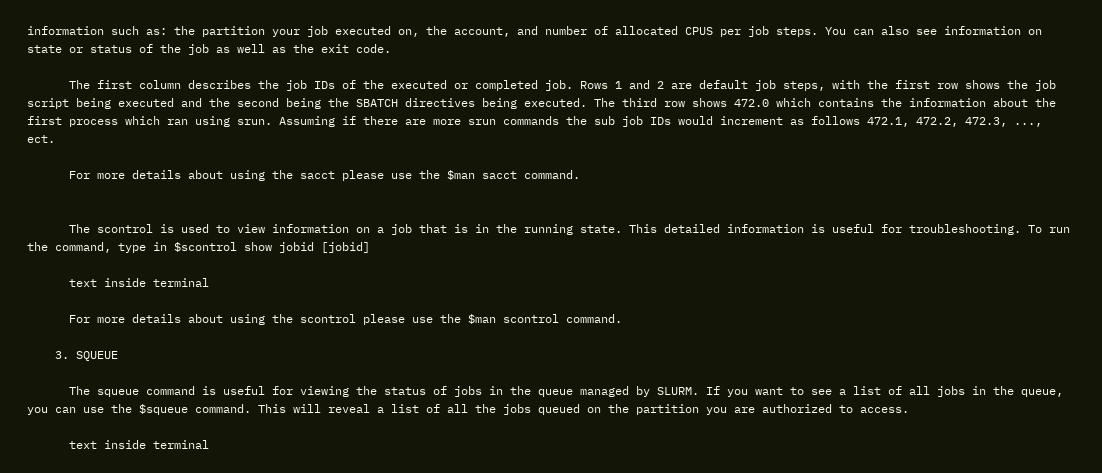information such as: the partition your job executed on, the account, and number of allocated CPUS per job steps. You can also see information on state or status of the job as well as the exit code.

      The first column describes the job IDs of the executed or completed job. Rows 1 and 2 are default job steps, with the first row shows the job script being executed and the second being the SBATCH directives being executed. The third row shows 472.0 which contains the information about the first process which ran using srun. Assuming if there are more srun commands the sub job IDs would increment as follows 472.1, 472.2, 472.3, ..., ect.

      For more details about using the sacct please use the $man sacct command.


      The scontrol is used to view information on a job that is in the running state. This detailed information is useful for troubleshooting. To run the command, type in $scontrol show jobid [jobid]

      text inside terminal

      For more details about using the scontrol please use the $man scontrol command.

    3. SQUEUE

      The squeue command is useful for viewing the status of jobs in the queue managed by SLURM. If you want to see a list of all jobs in the queue, you can use the $squeue command. This will reveal a list of all the jobs queued on the partition you are authorized to access.

      text inside terminal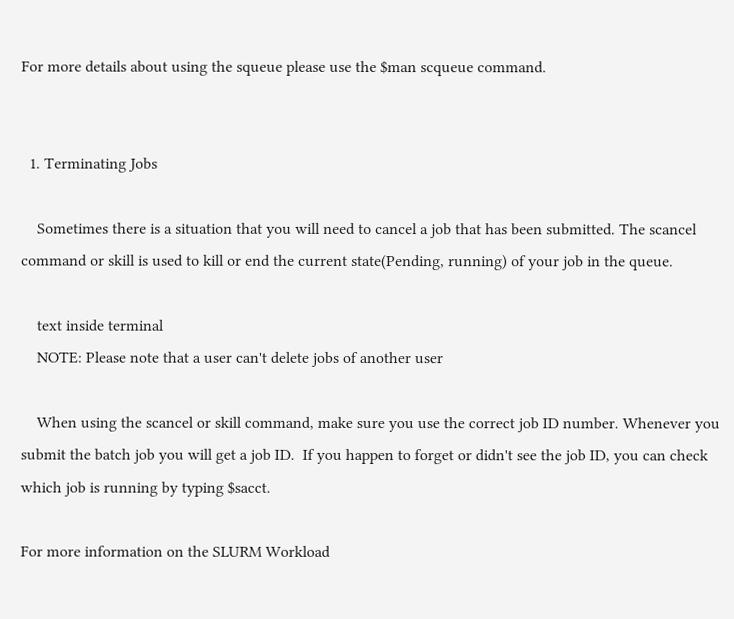For more details about using the squeue please use the $man scqueue command.


  1. Terminating Jobs

    Sometimes there is a situation that you will need to cancel a job that has been submitted. The scancel command or skill is used to kill or end the current state(Pending, running) of your job in the queue.

    text inside terminal
    NOTE: Please note that a user can't delete jobs of another user

    When using the scancel or skill command, make sure you use the correct job ID number. Whenever you submit the batch job you will get a job ID.  If you happen to forget or didn't see the job ID, you can check which job is running by typing $sacct.

For more information on the SLURM Workload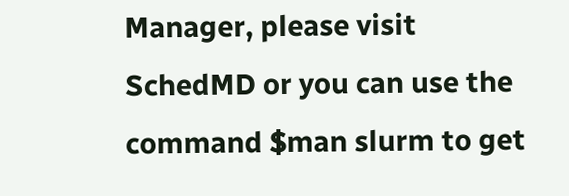Manager, please visit SchedMD or you can use the command $man slurm to get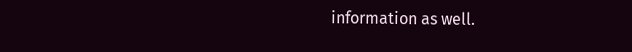information as well.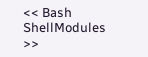<< Bash ShellModules >>